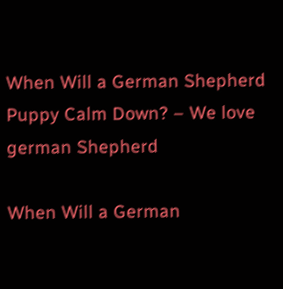When Will a German Shepherd Puppy Calm Down? – We love german Shepherd

When Will a German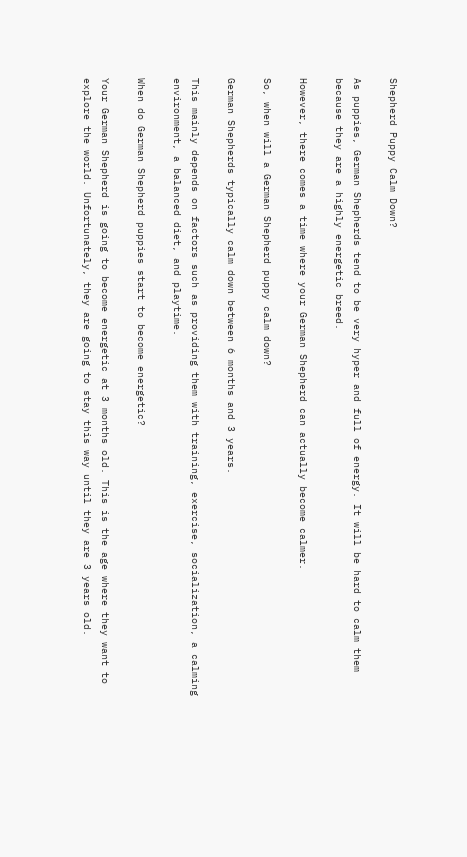Shepherd Puppy Calm Down?

As puppies, German Shepherds tend to be very hyper and full of energy. It will be hard to calm them because they are a highly energetic breed.

However, there comes a time where your German Shepherd can actually become calmer.

So, when will a German Shepherd puppy calm down?

German Shepherds typically calm down between 6 months and 3 years.

This mainly depends on factors such as providing them with training, exercise, socialization, a calming environment, a balanced diet, and playtime.

When do German Shepherd puppies start to become energetic?

Your German Shepherd is going to become energetic at 3 months old. This is the age where they want to explore the world. Unfortunately, they are going to stay this way until they are 3 years old.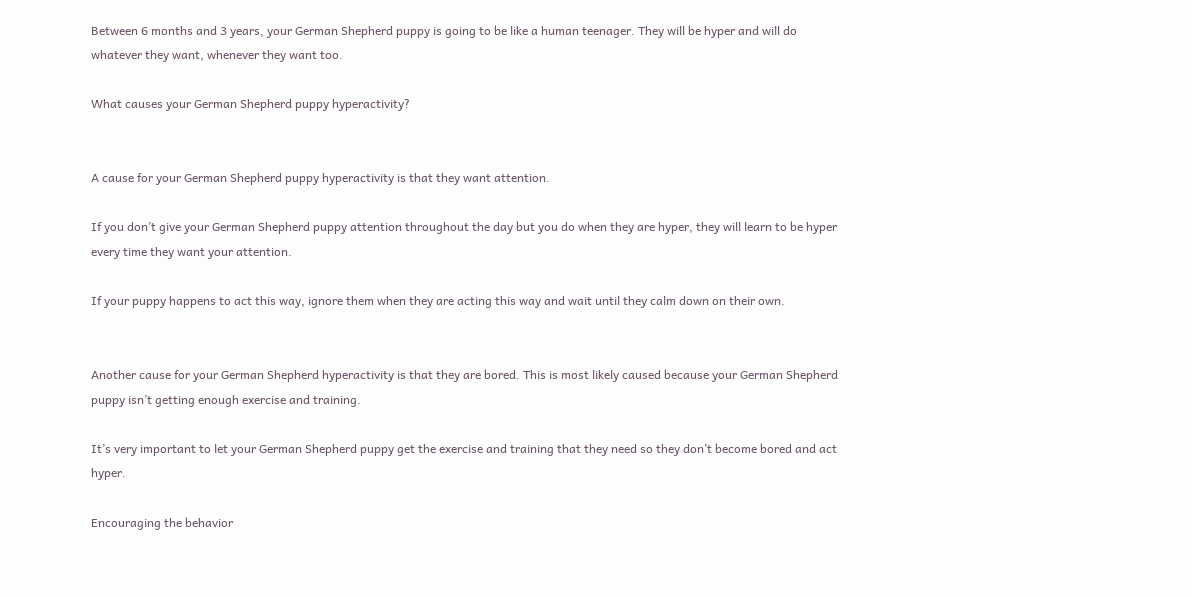Between 6 months and 3 years, your German Shepherd puppy is going to be like a human teenager. They will be hyper and will do whatever they want, whenever they want too.

What causes your German Shepherd puppy hyperactivity?


A cause for your German Shepherd puppy hyperactivity is that they want attention.

If you don’t give your German Shepherd puppy attention throughout the day but you do when they are hyper, they will learn to be hyper every time they want your attention.

If your puppy happens to act this way, ignore them when they are acting this way and wait until they calm down on their own.


Another cause for your German Shepherd hyperactivity is that they are bored. This is most likely caused because your German Shepherd puppy isn’t getting enough exercise and training.

It’s very important to let your German Shepherd puppy get the exercise and training that they need so they don’t become bored and act hyper.

Encouraging the behavior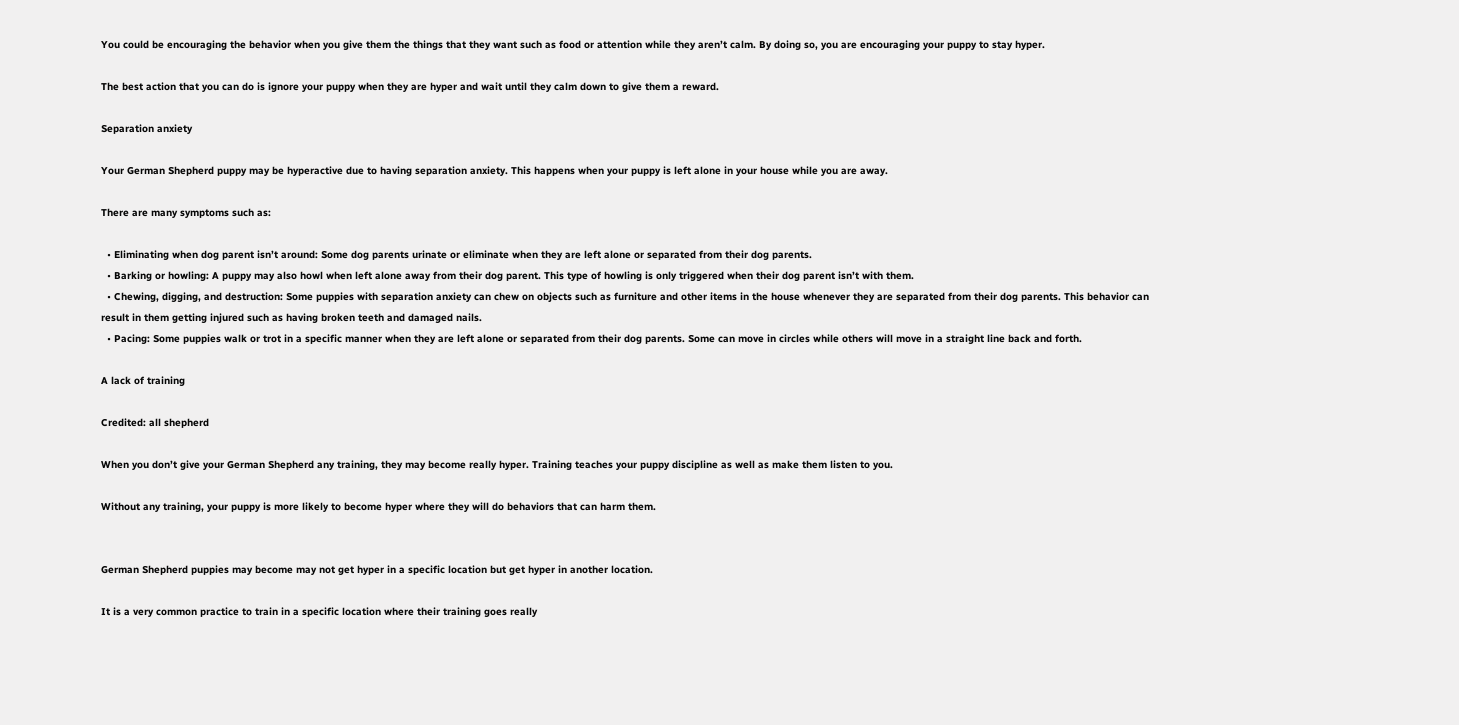You could be encouraging the behavior when you give them the things that they want such as food or attention while they aren’t calm. By doing so, you are encouraging your puppy to stay hyper.

The best action that you can do is ignore your puppy when they are hyper and wait until they calm down to give them a reward.

Separation anxiety

Your German Shepherd puppy may be hyperactive due to having separation anxiety. This happens when your puppy is left alone in your house while you are away.

There are many symptoms such as:

  • Eliminating when dog parent isn’t around: Some dog parents urinate or eliminate when they are left alone or separated from their dog parents.
  • Barking or howling: A puppy may also howl when left alone away from their dog parent. This type of howling is only triggered when their dog parent isn’t with them.
  • Chewing, digging, and destruction: Some puppies with separation anxiety can chew on objects such as furniture and other items in the house whenever they are separated from their dog parents. This behavior can result in them getting injured such as having broken teeth and damaged nails.
  • Pacing: Some puppies walk or trot in a specific manner when they are left alone or separated from their dog parents. Some can move in circles while others will move in a straight line back and forth.

A lack of training

Credited: all shepherd

When you don’t give your German Shepherd any training, they may become really hyper. Training teaches your puppy discipline as well as make them listen to you.

Without any training, your puppy is more likely to become hyper where they will do behaviors that can harm them.


German Shepherd puppies may become may not get hyper in a specific location but get hyper in another location.

It is a very common practice to train in a specific location where their training goes really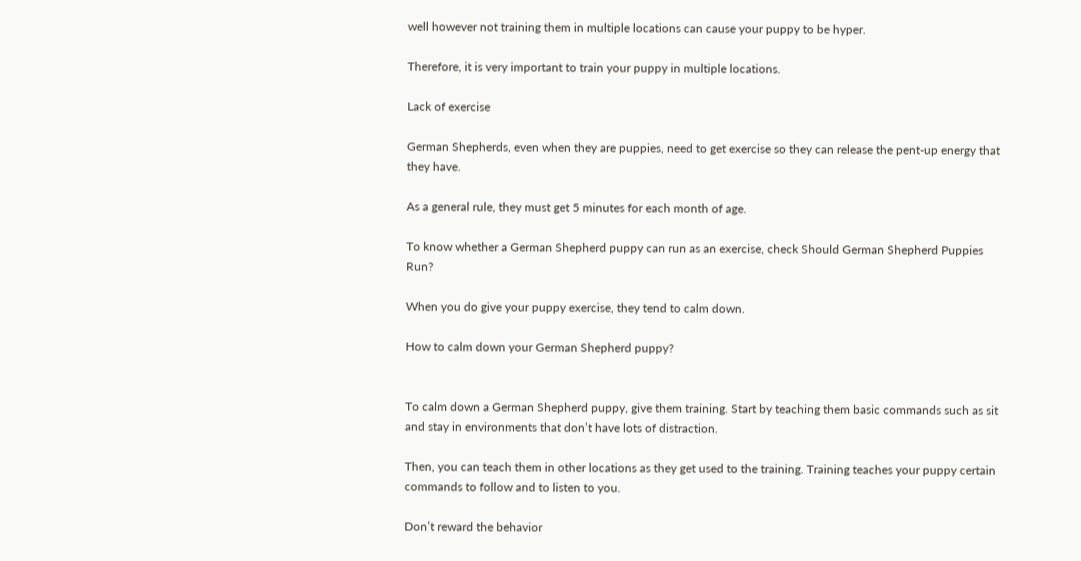well however not training them in multiple locations can cause your puppy to be hyper.

Therefore, it is very important to train your puppy in multiple locations.

Lack of exercise

German Shepherds, even when they are puppies, need to get exercise so they can release the pent-up energy that they have.

As a general rule, they must get 5 minutes for each month of age.

To know whether a German Shepherd puppy can run as an exercise, check Should German Shepherd Puppies Run?

When you do give your puppy exercise, they tend to calm down.

How to calm down your German Shepherd puppy?


To calm down a German Shepherd puppy, give them training. Start by teaching them basic commands such as sit and stay in environments that don’t have lots of distraction.

Then, you can teach them in other locations as they get used to the training. Training teaches your puppy certain commands to follow and to listen to you.

Don’t reward the behavior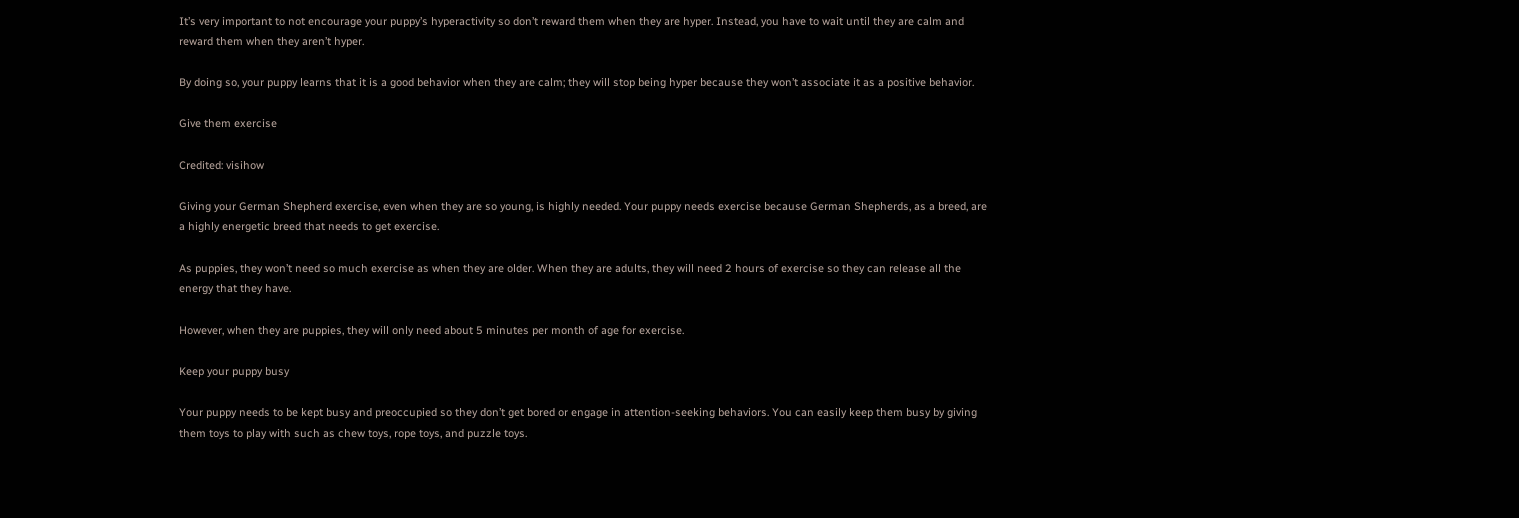It’s very important to not encourage your puppy’s hyperactivity so don’t reward them when they are hyper. Instead, you have to wait until they are calm and reward them when they aren’t hyper.

By doing so, your puppy learns that it is a good behavior when they are calm; they will stop being hyper because they won’t associate it as a positive behavior.

Give them exercise

Credited: visihow

Giving your German Shepherd exercise, even when they are so young, is highly needed. Your puppy needs exercise because German Shepherds, as a breed, are a highly energetic breed that needs to get exercise.

As puppies, they won’t need so much exercise as when they are older. When they are adults, they will need 2 hours of exercise so they can release all the energy that they have.

However, when they are puppies, they will only need about 5 minutes per month of age for exercise.

Keep your puppy busy

Your puppy needs to be kept busy and preoccupied so they don’t get bored or engage in attention-seeking behaviors. You can easily keep them busy by giving them toys to play with such as chew toys, rope toys, and puzzle toys.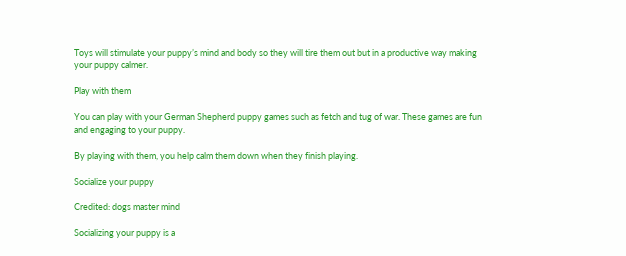Toys will stimulate your puppy’s mind and body so they will tire them out but in a productive way making your puppy calmer.

Play with them

You can play with your German Shepherd puppy games such as fetch and tug of war. These games are fun and engaging to your puppy.

By playing with them, you help calm them down when they finish playing.

Socialize your puppy

Credited: dogs master mind

Socializing your puppy is a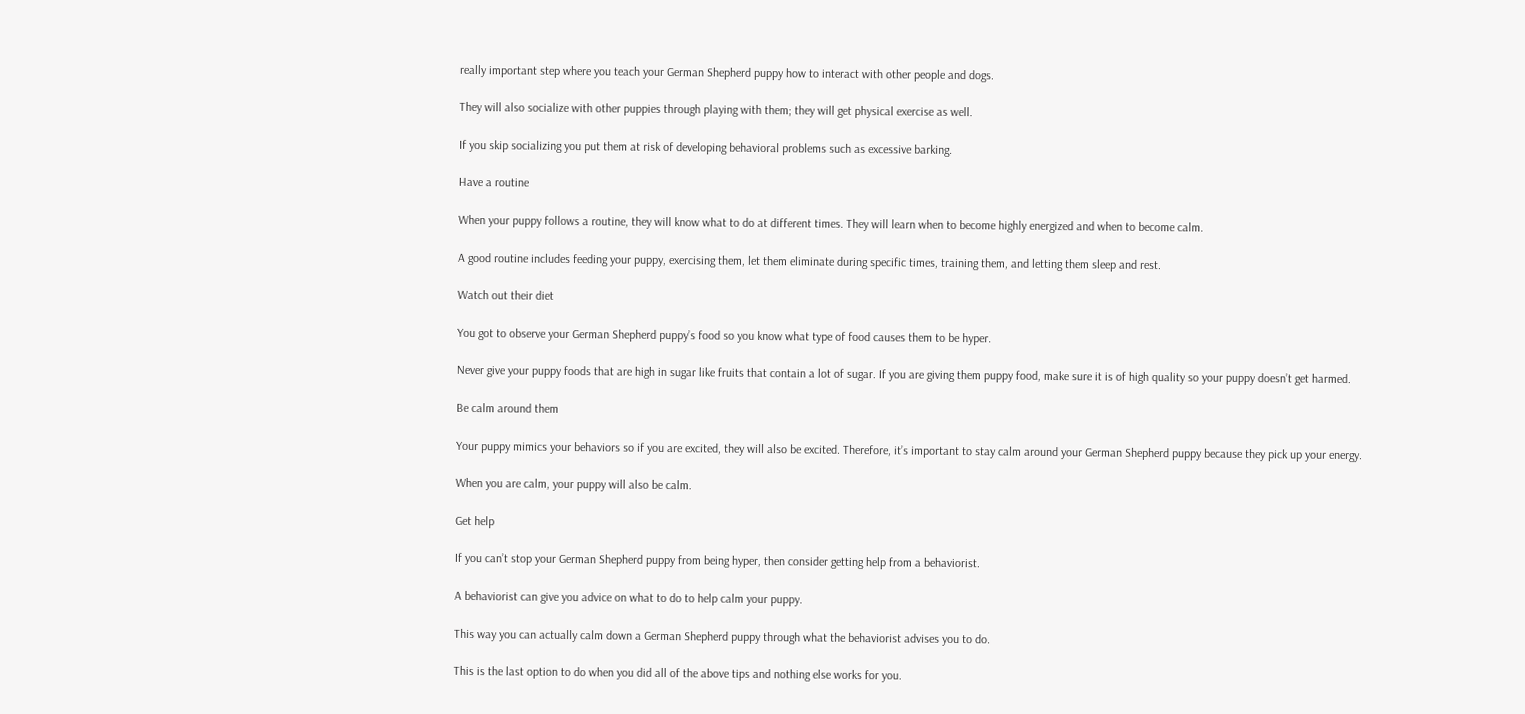really important step where you teach your German Shepherd puppy how to interact with other people and dogs.

They will also socialize with other puppies through playing with them; they will get physical exercise as well.

If you skip socializing you put them at risk of developing behavioral problems such as excessive barking.

Have a routine

When your puppy follows a routine, they will know what to do at different times. They will learn when to become highly energized and when to become calm.

A good routine includes feeding your puppy, exercising them, let them eliminate during specific times, training them, and letting them sleep and rest.

Watch out their diet

You got to observe your German Shepherd puppy’s food so you know what type of food causes them to be hyper.

Never give your puppy foods that are high in sugar like fruits that contain a lot of sugar. If you are giving them puppy food, make sure it is of high quality so your puppy doesn’t get harmed.

Be calm around them

Your puppy mimics your behaviors so if you are excited, they will also be excited. Therefore, it’s important to stay calm around your German Shepherd puppy because they pick up your energy.

When you are calm, your puppy will also be calm.

Get help

If you can’t stop your German Shepherd puppy from being hyper, then consider getting help from a behaviorist.

A behaviorist can give you advice on what to do to help calm your puppy.

This way you can actually calm down a German Shepherd puppy through what the behaviorist advises you to do.

This is the last option to do when you did all of the above tips and nothing else works for you.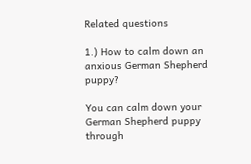Related questions

1.) How to calm down an anxious German Shepherd puppy?

You can calm down your German Shepherd puppy through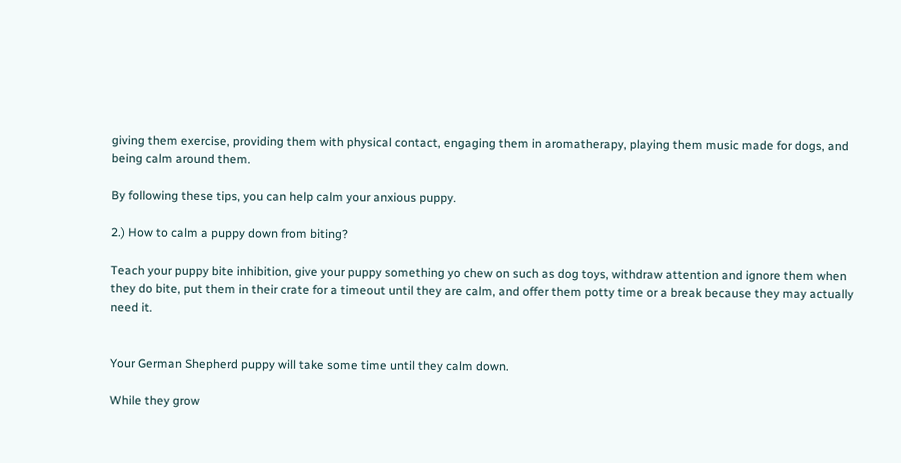giving them exercise, providing them with physical contact, engaging them in aromatherapy, playing them music made for dogs, and being calm around them.

By following these tips, you can help calm your anxious puppy.

2.) How to calm a puppy down from biting?

Teach your puppy bite inhibition, give your puppy something yo chew on such as dog toys, withdraw attention and ignore them when they do bite, put them in their crate for a timeout until they are calm, and offer them potty time or a break because they may actually need it.


Your German Shepherd puppy will take some time until they calm down.

While they grow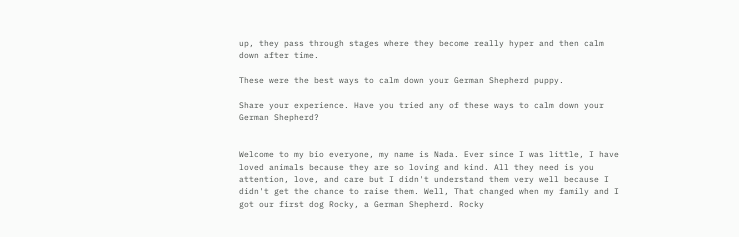up, they pass through stages where they become really hyper and then calm down after time.

These were the best ways to calm down your German Shepherd puppy.

Share your experience. Have you tried any of these ways to calm down your German Shepherd?


Welcome to my bio everyone, my name is Nada. Ever since I was little, I have loved animals because they are so loving and kind. All they need is you attention, love, and care but I didn't understand them very well because I didn't get the chance to raise them. Well, That changed when my family and I got our first dog Rocky, a German Shepherd. Rocky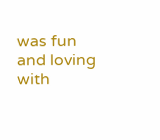was fun and loving with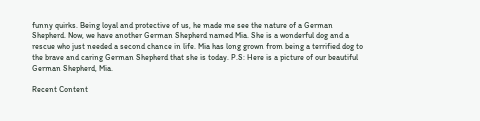funny quirks. Being loyal and protective of us, he made me see the nature of a German Shepherd. Now, we have another German Shepherd named Mia. She is a wonderful dog and a rescue who just needed a second chance in life. Mia has long grown from being a terrified dog to the brave and caring German Shepherd that she is today. P.S: Here is a picture of our beautiful German Shepherd, Mia.

Recent Content